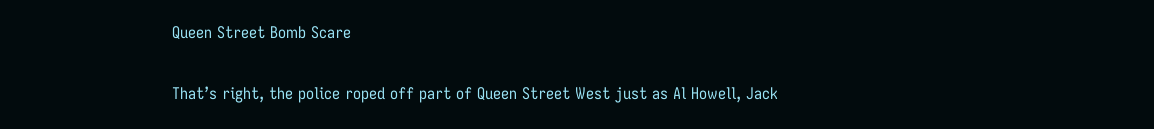Queen Street Bomb Scare


That’s right, the police roped off part of Queen Street West just as Al Howell, Jack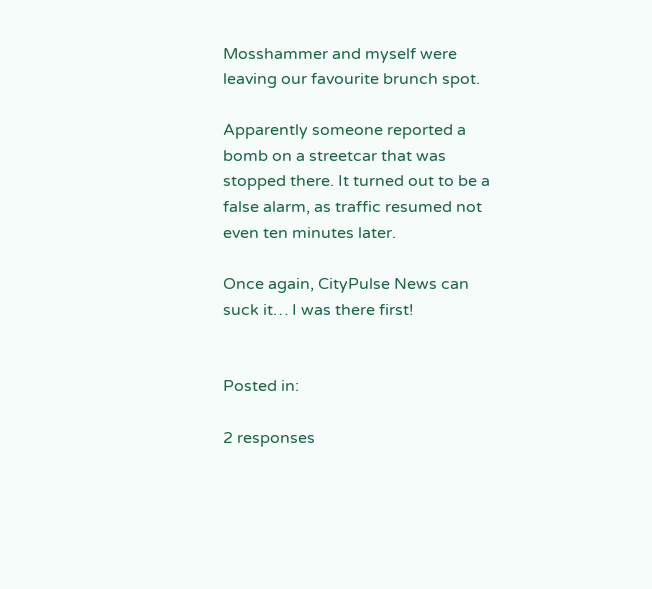Mosshammer and myself were leaving our favourite brunch spot.

Apparently someone reported a bomb on a streetcar that was stopped there. It turned out to be a false alarm, as traffic resumed not even ten minutes later.

Once again, CityPulse News can suck it… I was there first!


Posted in:

2 responses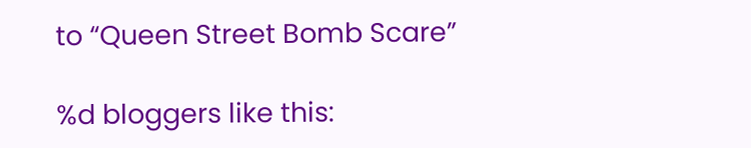to “Queen Street Bomb Scare”

%d bloggers like this: